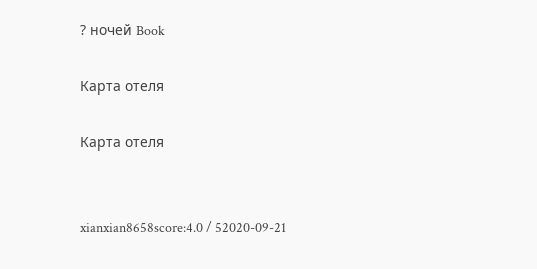? ночей Book

Карта отеля

Карта отеля


xianxian8658score:4.0 / 52020-09-21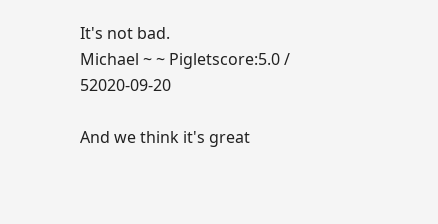It's not bad.
Michael ~ ~ Pigletscore:5.0 / 52020-09-20

And we think it's great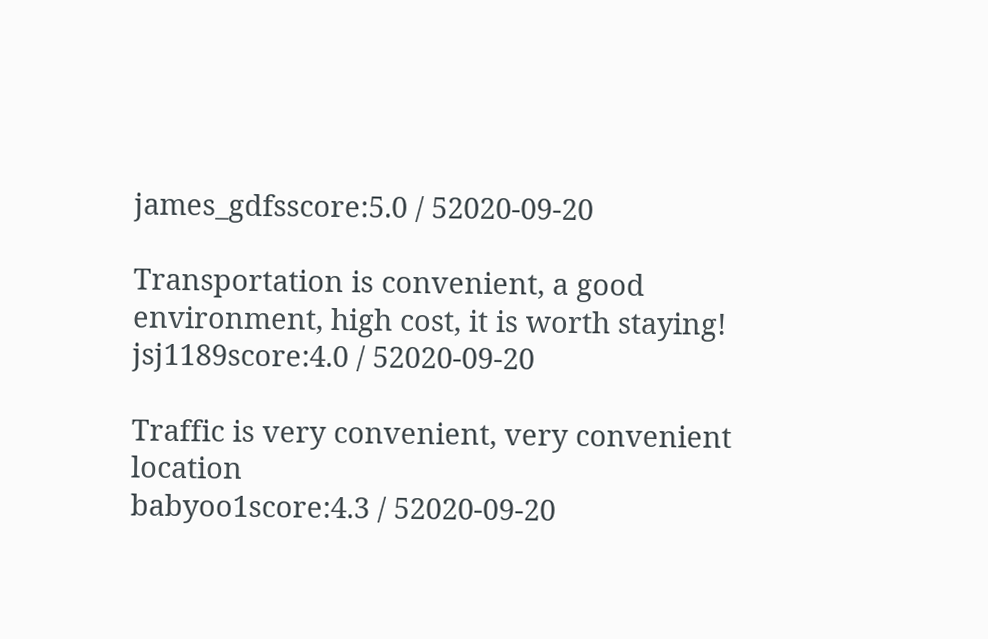james_gdfsscore:5.0 / 52020-09-20

Transportation is convenient, a good environment, high cost, it is worth staying!
jsj1189score:4.0 / 52020-09-20

Traffic is very convenient, very convenient location
babyoo1score:4.3 / 52020-09-20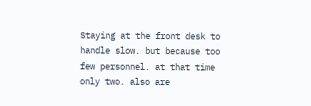Staying at the front desk to handle slow. but because too few personnel. at that time only two. also are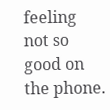feeling not so good on the phone.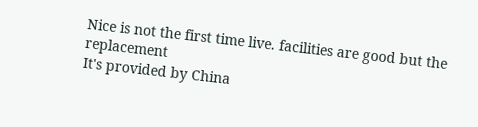Nice is not the first time live. facilities are good but the replacement
It's provided by China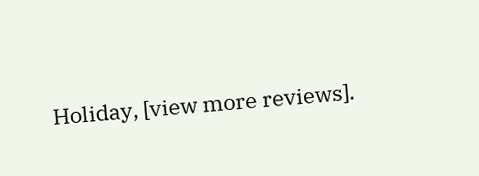Holiday, [view more reviews].